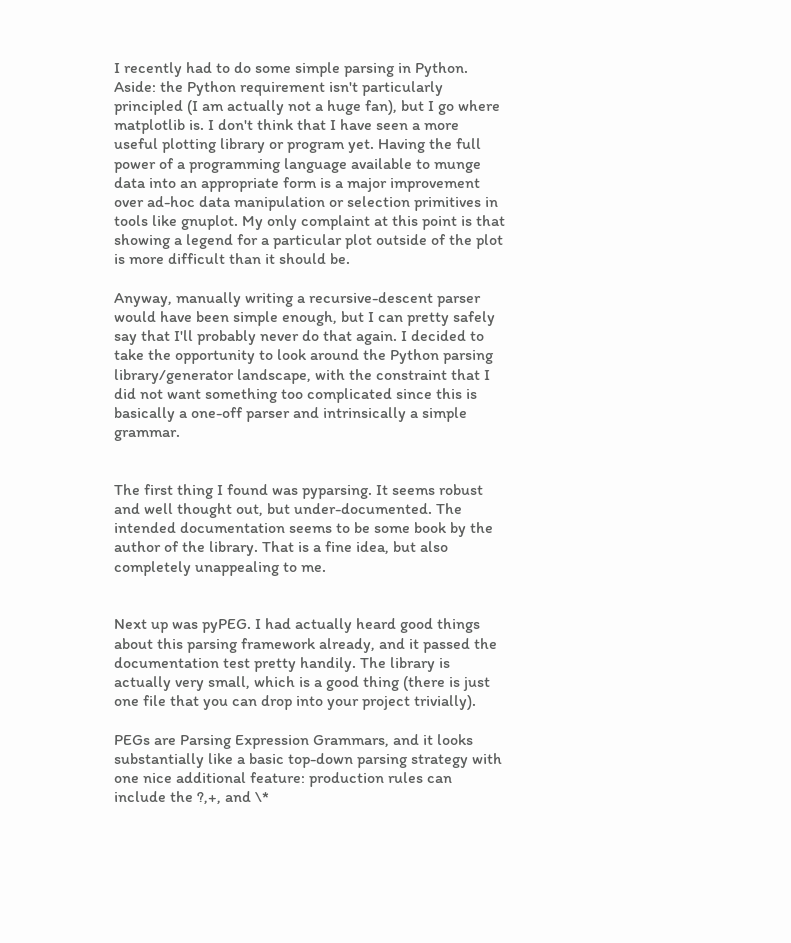I recently had to do some simple parsing in Python. Aside: the Python requirement isn't particularly principled (I am actually not a huge fan), but I go where matplotlib is. I don't think that I have seen a more useful plotting library or program yet. Having the full power of a programming language available to munge data into an appropriate form is a major improvement over ad-hoc data manipulation or selection primitives in tools like gnuplot. My only complaint at this point is that showing a legend for a particular plot outside of the plot is more difficult than it should be.

Anyway, manually writing a recursive-descent parser would have been simple enough, but I can pretty safely say that I'll probably never do that again. I decided to take the opportunity to look around the Python parsing library/generator landscape, with the constraint that I did not want something too complicated since this is basically a one-off parser and intrinsically a simple grammar.


The first thing I found was pyparsing. It seems robust and well thought out, but under-documented. The intended documentation seems to be some book by the author of the library. That is a fine idea, but also completely unappealing to me.


Next up was pyPEG. I had actually heard good things about this parsing framework already, and it passed the documentation test pretty handily. The library is actually very small, which is a good thing (there is just one file that you can drop into your project trivially).

PEGs are Parsing Expression Grammars, and it looks substantially like a basic top-down parsing strategy with one nice additional feature: production rules can include the ?,+, and \*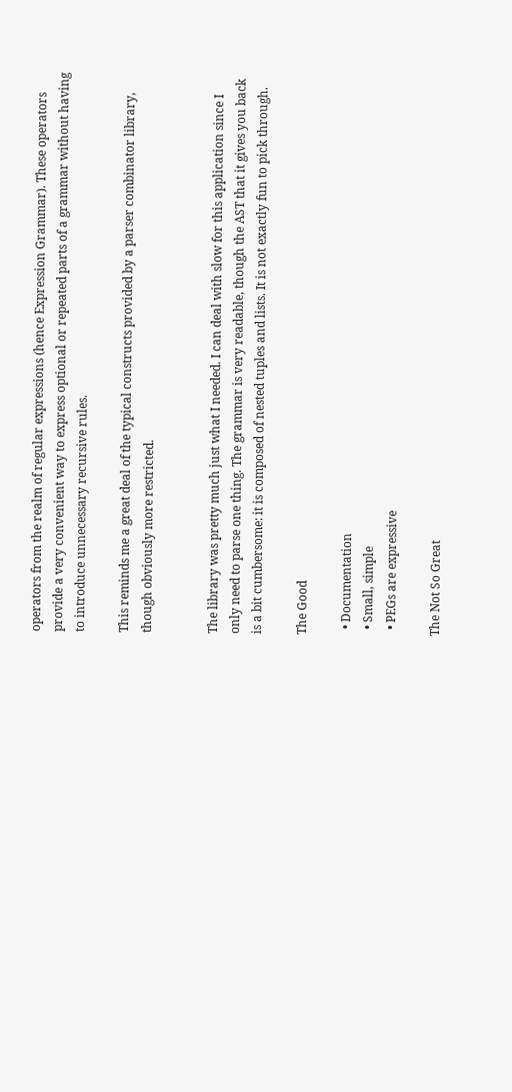operators from the realm of regular expressions (hence Expression Grammar). These operators provide a very convenient way to express optional or repeated parts of a grammar without having to introduce unnecessary recursive rules.

This reminds me a great deal of the typical constructs provided by a parser combinator library, though obviously more restricted.


The library was pretty much just what I needed. I can deal with slow for this application since I only need to parse one thing. The grammar is very readable, though the AST that it gives you back is a bit cumbersome: it is composed of nested tuples and lists. It is not exactly fun to pick through.

The Good

  • Documentation
  • Small, simple
  • PEGs are expressive

The Not So Great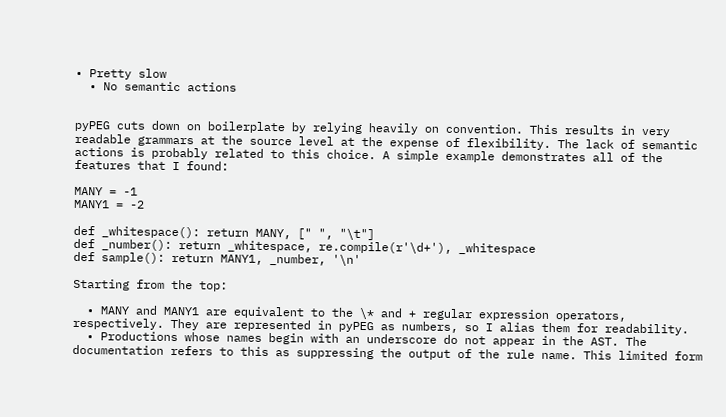• Pretty slow
  • No semantic actions


pyPEG cuts down on boilerplate by relying heavily on convention. This results in very readable grammars at the source level at the expense of flexibility. The lack of semantic actions is probably related to this choice. A simple example demonstrates all of the features that I found:

MANY = -1
MANY1 = -2

def _whitespace(): return MANY, [" ", "\t"]
def _number(): return _whitespace, re.compile(r'\d+'), _whitespace
def sample(): return MANY1, _number, '\n'

Starting from the top:

  • MANY and MANY1 are equivalent to the \* and + regular expression operators, respectively. They are represented in pyPEG as numbers, so I alias them for readability.
  • Productions whose names begin with an underscore do not appear in the AST. The documentation refers to this as suppressing the output of the rule name. This limited form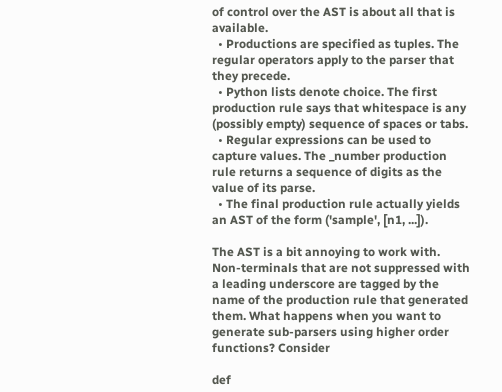of control over the AST is about all that is available.
  • Productions are specified as tuples. The regular operators apply to the parser that they precede.
  • Python lists denote choice. The first production rule says that whitespace is any (possibly empty) sequence of spaces or tabs.
  • Regular expressions can be used to capture values. The _number production rule returns a sequence of digits as the value of its parse.
  • The final production rule actually yields an AST of the form ('sample', [n1, ...]).

The AST is a bit annoying to work with. Non-terminals that are not suppressed with a leading underscore are tagged by the name of the production rule that generated them. What happens when you want to generate sub-parsers using higher order functions? Consider

def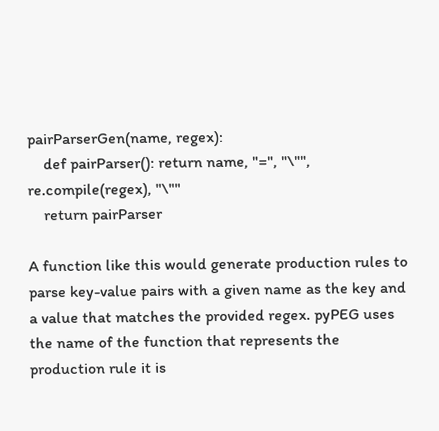pairParserGen(name, regex):
    def pairParser(): return name, "=", "\"", re.compile(regex), "\""
    return pairParser

A function like this would generate production rules to parse key-value pairs with a given name as the key and a value that matches the provided regex. pyPEG uses the name of the function that represents the production rule it is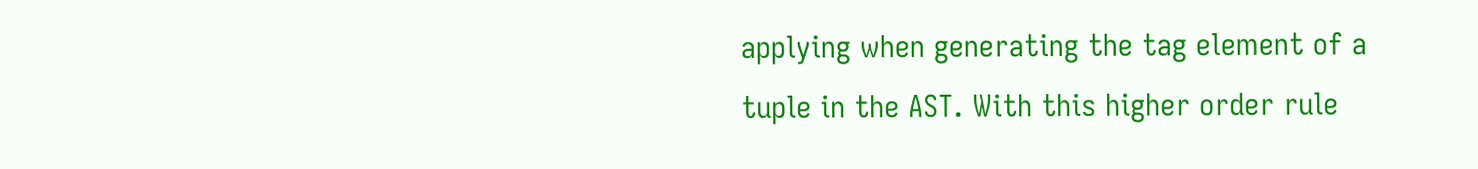applying when generating the tag element of a tuple in the AST. With this higher order rule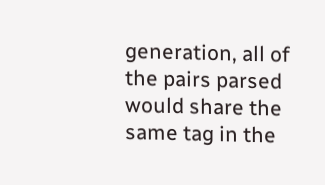generation, all of the pairs parsed would share the same tag in the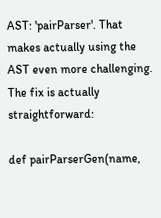AST: 'pairParser'. That makes actually using the AST even more challenging. The fix is actually straightforward:

def pairParserGen(name,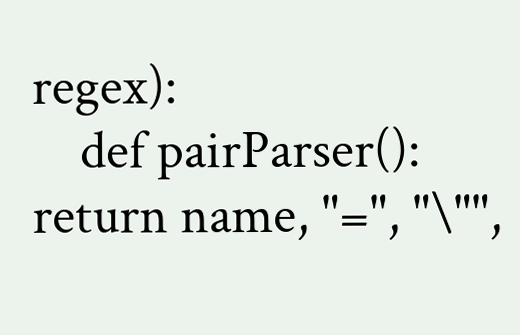regex):
    def pairParser(): return name, "=", "\"",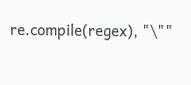re.compile(regex), "\""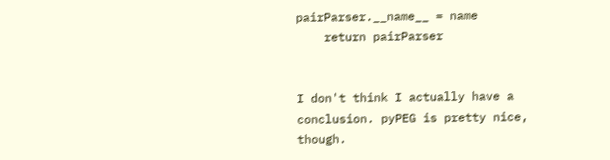pairParser.__name__ = name
    return pairParser


I don't think I actually have a conclusion. pyPEG is pretty nice, though.